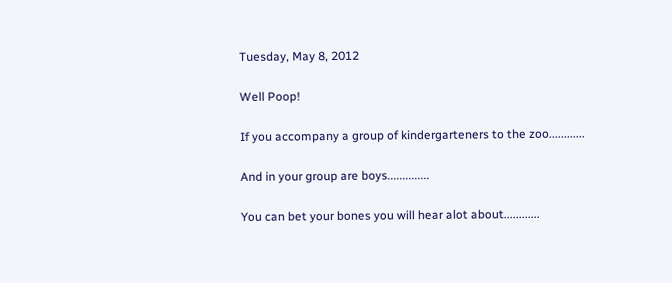Tuesday, May 8, 2012

Well Poop!

If you accompany a group of kindergarteners to the zoo............

And in your group are boys..............

You can bet your bones you will hear alot about............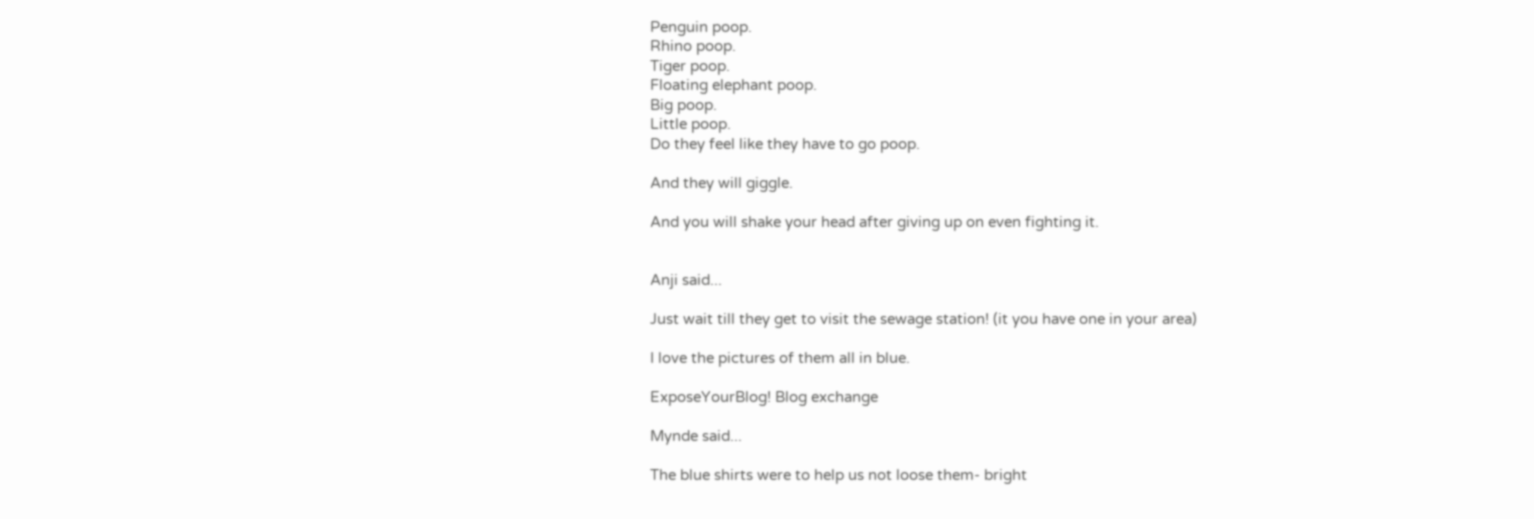Penguin poop.
Rhino poop.
Tiger poop.
Floating elephant poop.
Big poop.
Little poop.
Do they feel like they have to go poop.

And they will giggle.

And you will shake your head after giving up on even fighting it.


Anji said...

Just wait till they get to visit the sewage station! (it you have one in your area)

I love the pictures of them all in blue.

ExposeYourBlog! Blog exchange

Mynde said...

The blue shirts were to help us not loose them- bright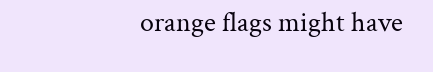orange flags might have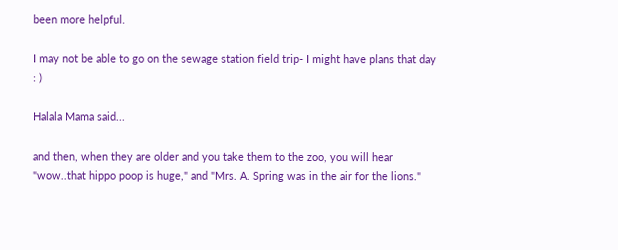been more helpful.

I may not be able to go on the sewage station field trip- I might have plans that day : )

Halala Mama said...

and then, when they are older and you take them to the zoo, you will hear "wow..that hippo poop is huge," and "Mrs. A. Spring was in the air for the lions."